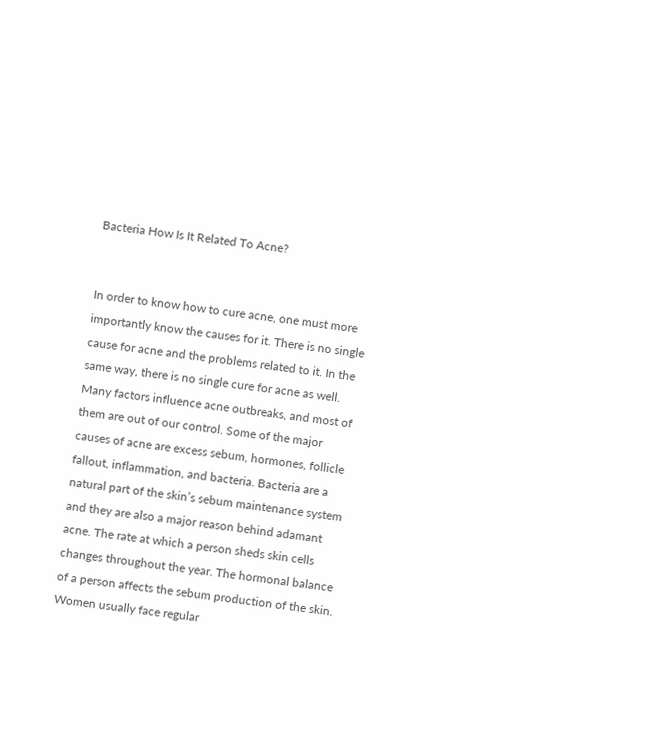Bacteria How Is It Related To Acne?


In order to know how to cure acne, one must more importantly know the causes for it. There is no single cause for acne and the problems related to it. In the same way, there is no single cure for acne as well. Many factors influence acne outbreaks, and most of them are out of our control. Some of the major causes of acne are excess sebum, hormones, follicle fallout, inflammation, and bacteria. Bacteria are a natural part of the skin’s sebum maintenance system and they are also a major reason behind adamant acne. The rate at which a person sheds skin cells changes throughout the year. The hormonal balance of a person affects the sebum production of the skin. Women usually face regular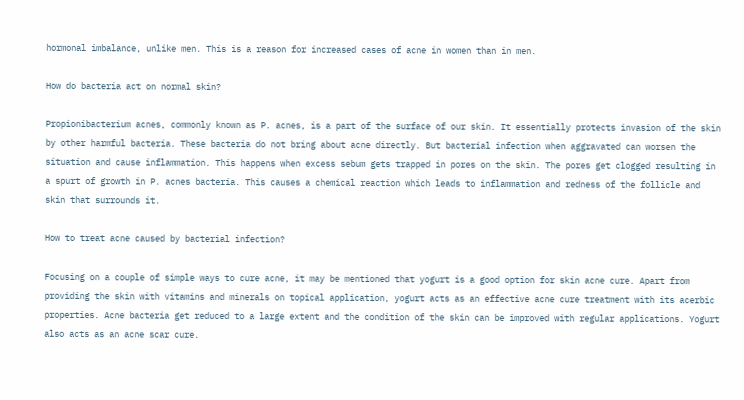hormonal imbalance, unlike men. This is a reason for increased cases of acne in women than in men.

How do bacteria act on normal skin?

Propionibacterium acnes, commonly known as P. acnes, is a part of the surface of our skin. It essentially protects invasion of the skin by other harmful bacteria. These bacteria do not bring about acne directly. But bacterial infection when aggravated can worsen the situation and cause inflammation. This happens when excess sebum gets trapped in pores on the skin. The pores get clogged resulting in a spurt of growth in P. acnes bacteria. This causes a chemical reaction which leads to inflammation and redness of the follicle and skin that surrounds it.

How to treat acne caused by bacterial infection?

Focusing on a couple of simple ways to cure acne, it may be mentioned that yogurt is a good option for skin acne cure. Apart from providing the skin with vitamins and minerals on topical application, yogurt acts as an effective acne cure treatment with its acerbic properties. Acne bacteria get reduced to a large extent and the condition of the skin can be improved with regular applications. Yogurt also acts as an acne scar cure.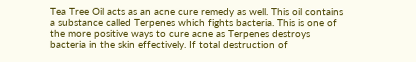Tea Tree Oil acts as an acne cure remedy as well. This oil contains a substance called Terpenes which fights bacteria. This is one of the more positive ways to cure acne as Terpenes destroys bacteria in the skin effectively. If total destruction of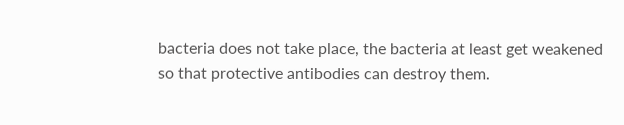bacteria does not take place, the bacteria at least get weakened so that protective antibodies can destroy them.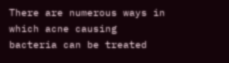There are numerous ways in which acne causing bacteria can be treated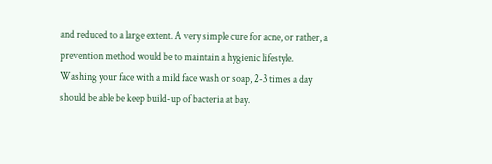and reduced to a large extent. A very simple cure for acne, or rather, a prevention method would be to maintain a hygienic lifestyle. Washing your face with a mild face wash or soap, 2-3 times a day should be able be keep build-up of bacteria at bay.